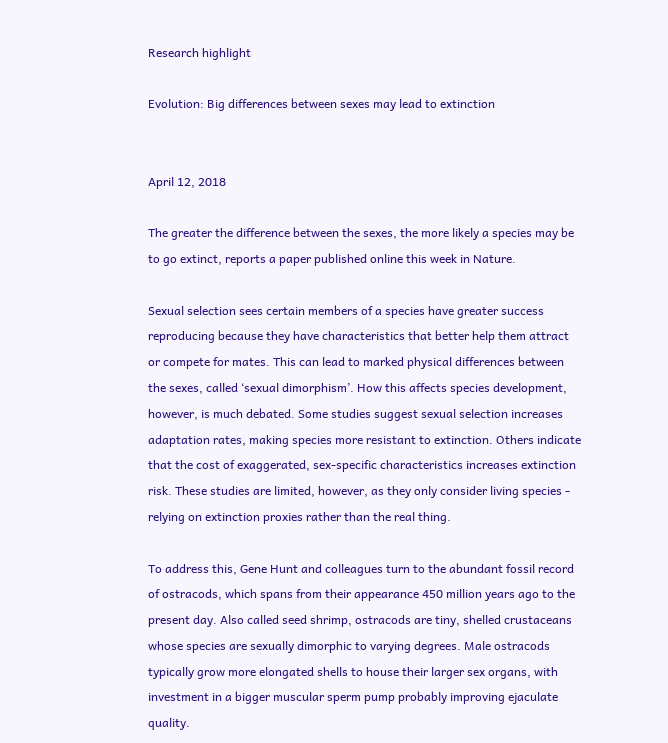Research highlight

Evolution: Big differences between sexes may lead to extinction


April 12, 2018

The greater the difference between the sexes, the more likely a species may be to go extinct, reports a paper published online this week in Nature.

Sexual selection sees certain members of a species have greater success reproducing because they have characteristics that better help them attract or compete for mates. This can lead to marked physical differences between the sexes, called ‘sexual dimorphism’. How this affects species development, however, is much debated. Some studies suggest sexual selection increases adaptation rates, making species more resistant to extinction. Others indicate that the cost of exaggerated, sex-specific characteristics increases extinction risk. These studies are limited, however, as they only consider living species - relying on extinction proxies rather than the real thing.

To address this, Gene Hunt and colleagues turn to the abundant fossil record of ostracods, which spans from their appearance 450 million years ago to the present day. Also called seed shrimp, ostracods are tiny, shelled crustaceans whose species are sexually dimorphic to varying degrees. Male ostracods typically grow more elongated shells to house their larger sex organs, with investment in a bigger muscular sperm pump probably improving ejaculate quality.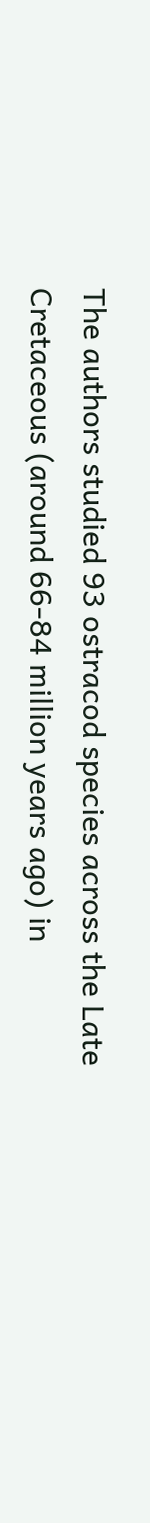The authors studied 93 ostracod species across the Late Cretaceous (around 66-84 million years ago) in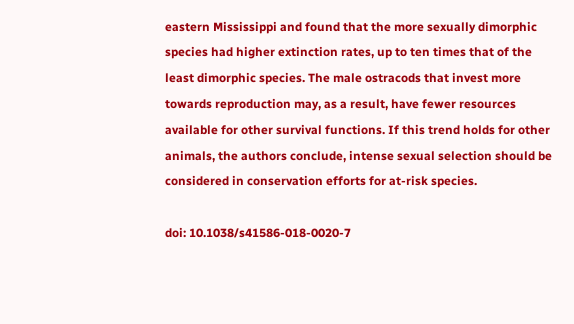eastern Mississippi and found that the more sexually dimorphic species had higher extinction rates, up to ten times that of the least dimorphic species. The male ostracods that invest more towards reproduction may, as a result, have fewer resources available for other survival functions. If this trend holds for other animals, the authors conclude, intense sexual selection should be considered in conservation efforts for at-risk species.

doi: 10.1038/s41586-018-0020-7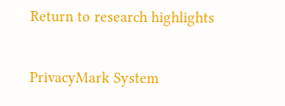Return to research highlights

PrivacyMark System